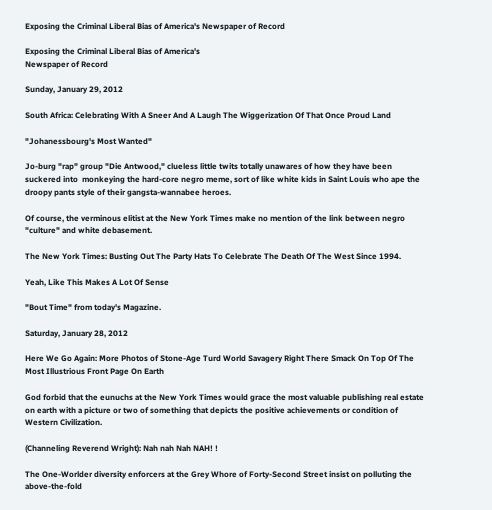Exposing the Criminal Liberal Bias of America's Newspaper of Record

Exposing the Criminal Liberal Bias of America's
Newspaper of Record

Sunday, January 29, 2012

South Africa: Celebrating With A Sneer And A Laugh The Wiggerization Of That Once Proud Land

"Johanessbourg's Most Wanted"

Jo-burg "rap" group "Die Antwood," clueless little twits totally unawares of how they have been suckered into  monkeying the hard-core negro meme, sort of like white kids in Saint Louis who ape the droopy pants style of their gangsta-wannabee heroes.

Of course, the verminous elitist at the New York Times make no mention of the link between negro "culture" and white debasement.

The New York Times: Busting Out The Party Hats To Celebrate The Death Of The West Since 1994.

Yeah, Like This Makes A Lot Of Sense

"Bout Time" from today's Magazine.

Saturday, January 28, 2012

Here We Go Again: More Photos of Stone-Age Turd World Savagery Right There Smack On Top Of The Most Illustrious Front Page On Earth

God forbid that the eunuchs at the New York Times would grace the most valuable publishing real estate  on earth with a picture or two of something that depicts the positive achievements or condition of Western Civilization.

(Channeling Reverend Wright): Nah nah Nah NAH! !

The One-Worlder diversity enforcers at the Grey Whore of Forty-Second Street insist on polluting the above-the-fold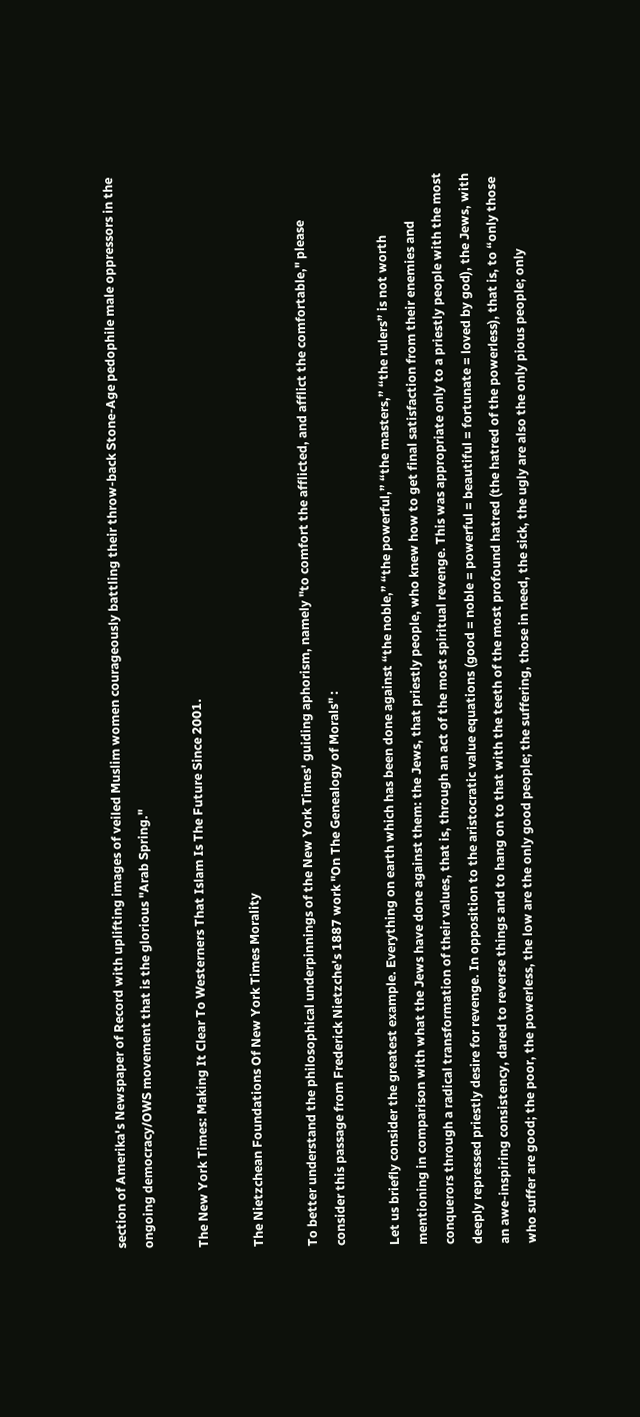section of Amerika's Newspaper of Record with uplifting images of veiled Muslim women courageously battling their throw-back Stone-Age pedophile male oppressors in the ongoing democracy/OWS movement that is the glorious "Arab Spring."

The New York Times: Making It Clear To Westerners That Islam Is The Future Since 2001.

The Nietzchean Foundations Of New York Times Morality

To better understand the philosophical underpinnings of the New York Times' guiding aphorism, namely "to comfort the afflicted, and afflict the comfortable," please consider this passage from Frederick Nietzche's 1887 work "On The Genealogy of Morals" :

Let us briefly consider the greatest example. Everything on earth which has been done against “the noble,” “the powerful,” “the masters,” “the rulers” is not worth mentioning in comparison with what the Jews have done against them: the Jews, that priestly people, who knew how to get final satisfaction from their enemies and conquerors through a radical transformation of their values, that is, through an act of the most spiritual revenge. This was appropriate only to a priestly people with the most deeply repressed priestly desire for revenge. In opposition to the aristocratic value equations (good = noble = powerful = beautiful = fortunate = loved by god), the Jews, with an awe-inspiring consistency, dared to reverse things and to hang on to that with the teeth of the most profound hatred (the hatred of the powerless), that is, to “only those who suffer are good; the poor, the powerless, the low are the only good people; the suffering, those in need, the sick, the ugly are also the only pious people; only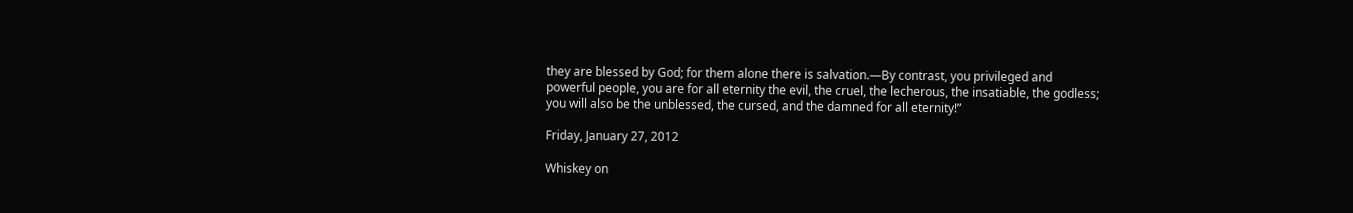they are blessed by God; for them alone there is salvation.—By contrast, you privileged and powerful people, you are for all eternity the evil, the cruel, the lecherous, the insatiable, the godless; you will also be the unblessed, the cursed, and the damned for all eternity!”

Friday, January 27, 2012

Whiskey on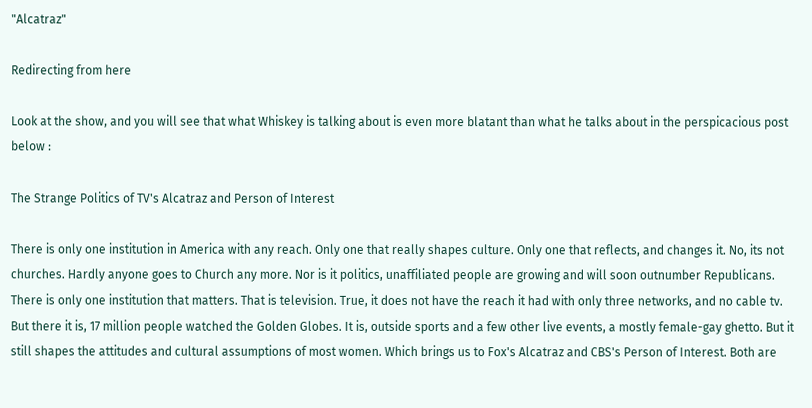"Alcatraz"

Redirecting from here

Look at the show, and you will see that what Whiskey is talking about is even more blatant than what he talks about in the perspicacious post below :

The Strange Politics of TV's Alcatraz and Person of Interest

There is only one institution in America with any reach. Only one that really shapes culture. Only one that reflects, and changes it. No, its not churches. Hardly anyone goes to Church any more. Nor is it politics, unaffiliated people are growing and will soon outnumber Republicans. There is only one institution that matters. That is television. True, it does not have the reach it had with only three networks, and no cable tv. But there it is, 17 million people watched the Golden Globes. It is, outside sports and a few other live events, a mostly female-gay ghetto. But it still shapes the attitudes and cultural assumptions of most women. Which brings us to Fox's Alcatraz and CBS's Person of Interest. Both are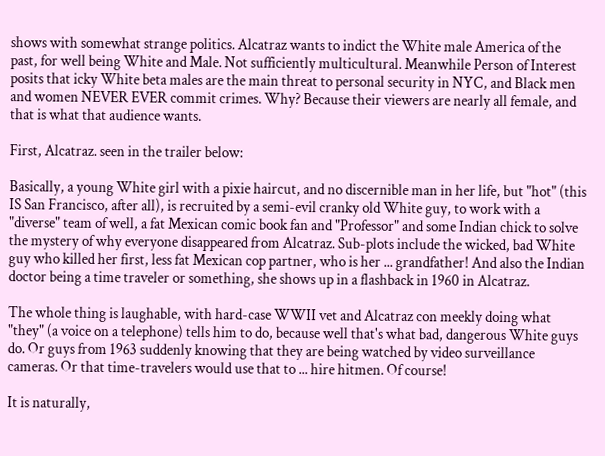shows with somewhat strange politics. Alcatraz wants to indict the White male America of the past, for well being White and Male. Not sufficiently multicultural. Meanwhile Person of Interest posits that icky White beta males are the main threat to personal security in NYC, and Black men and women NEVER EVER commit crimes. Why? Because their viewers are nearly all female, and that is what that audience wants.

First, Alcatraz. seen in the trailer below:

Basically, a young White girl with a pixie haircut, and no discernible man in her life, but "hot" (this IS San Francisco, after all), is recruited by a semi-evil cranky old White guy, to work with a "diverse" team of well, a fat Mexican comic book fan and "Professor" and some Indian chick to solve the mystery of why everyone disappeared from Alcatraz. Sub-plots include the wicked, bad White guy who killed her first, less fat Mexican cop partner, who is her ... grandfather! And also the Indian doctor being a time traveler or something, she shows up in a flashback in 1960 in Alcatraz.

The whole thing is laughable, with hard-case WWII vet and Alcatraz con meekly doing what "they" (a voice on a telephone) tells him to do, because well that's what bad, dangerous White guys do. Or guys from 1963 suddenly knowing that they are being watched by video surveillance cameras. Or that time-travelers would use that to ... hire hitmen. Of course!

It is naturally,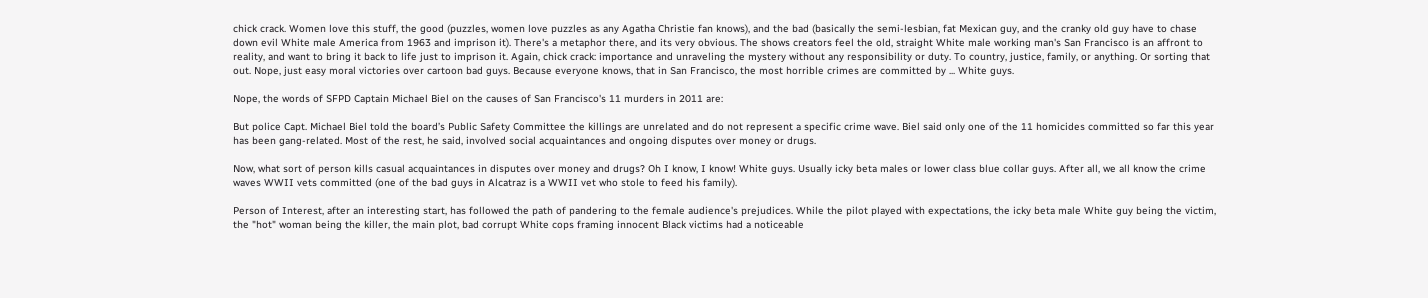chick crack. Women love this stuff, the good (puzzles, women love puzzles as any Agatha Christie fan knows), and the bad (basically the semi-lesbian, fat Mexican guy, and the cranky old guy have to chase down evil White male America from 1963 and imprison it). There's a metaphor there, and its very obvious. The shows creators feel the old, straight White male working man's San Francisco is an affront to reality, and want to bring it back to life just to imprison it. Again, chick crack: importance and unraveling the mystery without any responsibility or duty. To country, justice, family, or anything. Or sorting that out. Nope, just easy moral victories over cartoon bad guys. Because everyone knows, that in San Francisco, the most horrible crimes are committed by ... White guys.

Nope, the words of SFPD Captain Michael Biel on the causes of San Francisco's 11 murders in 2011 are:

But police Capt. Michael Biel told the board’s Public Safety Committee the killings are unrelated and do not represent a specific crime wave. Biel said only one of the 11 homicides committed so far this year has been gang-related. Most of the rest, he said, involved social acquaintances and ongoing disputes over money or drugs.

Now, what sort of person kills casual acquaintances in disputes over money and drugs? Oh I know, I know! White guys. Usually icky beta males or lower class blue collar guys. After all, we all know the crime waves WWII vets committed (one of the bad guys in Alcatraz is a WWII vet who stole to feed his family).

Person of Interest, after an interesting start, has followed the path of pandering to the female audience's prejudices. While the pilot played with expectations, the icky beta male White guy being the victim, the "hot" woman being the killer, the main plot, bad corrupt White cops framing innocent Black victims had a noticeable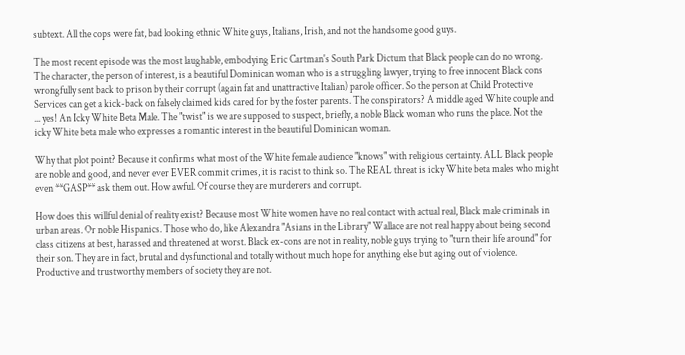subtext. All the cops were fat, bad looking ethnic White guys, Italians, Irish, and not the handsome good guys.

The most recent episode was the most laughable, embodying Eric Cartman's South Park Dictum that Black people can do no wrong. The character, the person of interest, is a beautiful Dominican woman who is a struggling lawyer, trying to free innocent Black cons wrongfully sent back to prison by their corrupt (again fat and unattractive Italian) parole officer. So the person at Child Protective Services can get a kick-back on falsely claimed kids cared for by the foster parents. The conspirators? A middle aged White couple and ... yes! An Icky White Beta Male. The "twist" is we are supposed to suspect, briefly, a noble Black woman who runs the place. Not the icky White beta male who expresses a romantic interest in the beautiful Dominican woman.

Why that plot point? Because it confirms what most of the White female audience "knows" with religious certainty. ALL Black people are noble and good, and never ever EVER commit crimes, it is racist to think so. The REAL threat is icky White beta males who might even **GASP** ask them out. How awful. Of course they are murderers and corrupt.

How does this willful denial of reality exist? Because most White women have no real contact with actual real, Black male criminals in urban areas. Or noble Hispanics. Those who do, like Alexandra "Asians in the Library" Wallace are not real happy about being second class citizens at best, harassed and threatened at worst. Black ex-cons are not in reality, noble guys trying to "turn their life around" for their son. They are in fact, brutal and dysfunctional and totally without much hope for anything else but aging out of violence. Productive and trustworthy members of society they are not.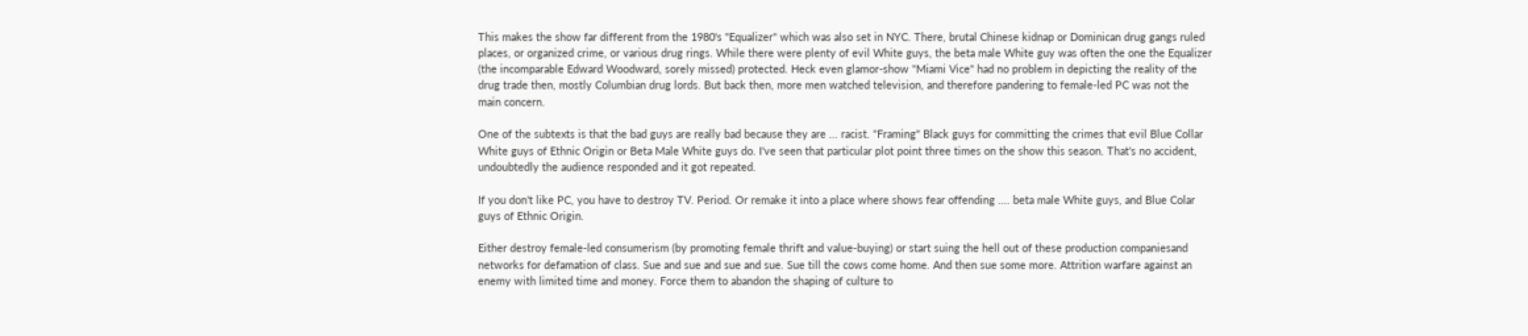This makes the show far different from the 1980's "Equalizer" which was also set in NYC. There, brutal Chinese kidnap or Dominican drug gangs ruled places, or organized crime, or various drug rings. While there were plenty of evil White guys, the beta male White guy was often the one the Equalizer (the incomparable Edward Woodward, sorely missed) protected. Heck even glamor-show "Miami Vice" had no problem in depicting the reality of the drug trade then, mostly Columbian drug lords. But back then, more men watched television, and therefore pandering to female-led PC was not the main concern.

One of the subtexts is that the bad guys are really bad because they are ... racist. "Framing" Black guys for committing the crimes that evil Blue Collar White guys of Ethnic Origin or Beta Male White guys do. I've seen that particular plot point three times on the show this season. That's no accident, undoubtedly the audience responded and it got repeated.

If you don't like PC, you have to destroy TV. Period. Or remake it into a place where shows fear offending .... beta male White guys, and Blue Colar guys of Ethnic Origin.

Either destroy female-led consumerism (by promoting female thrift and value-buying) or start suing the hell out of these production companiesand networks for defamation of class. Sue and sue and sue and sue. Sue till the cows come home. And then sue some more. Attrition warfare against an enemy with limited time and money. Force them to abandon the shaping of culture to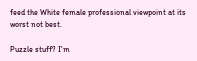feed the White female professional viewpoint at its worst not best.

Puzzle stuff? I'm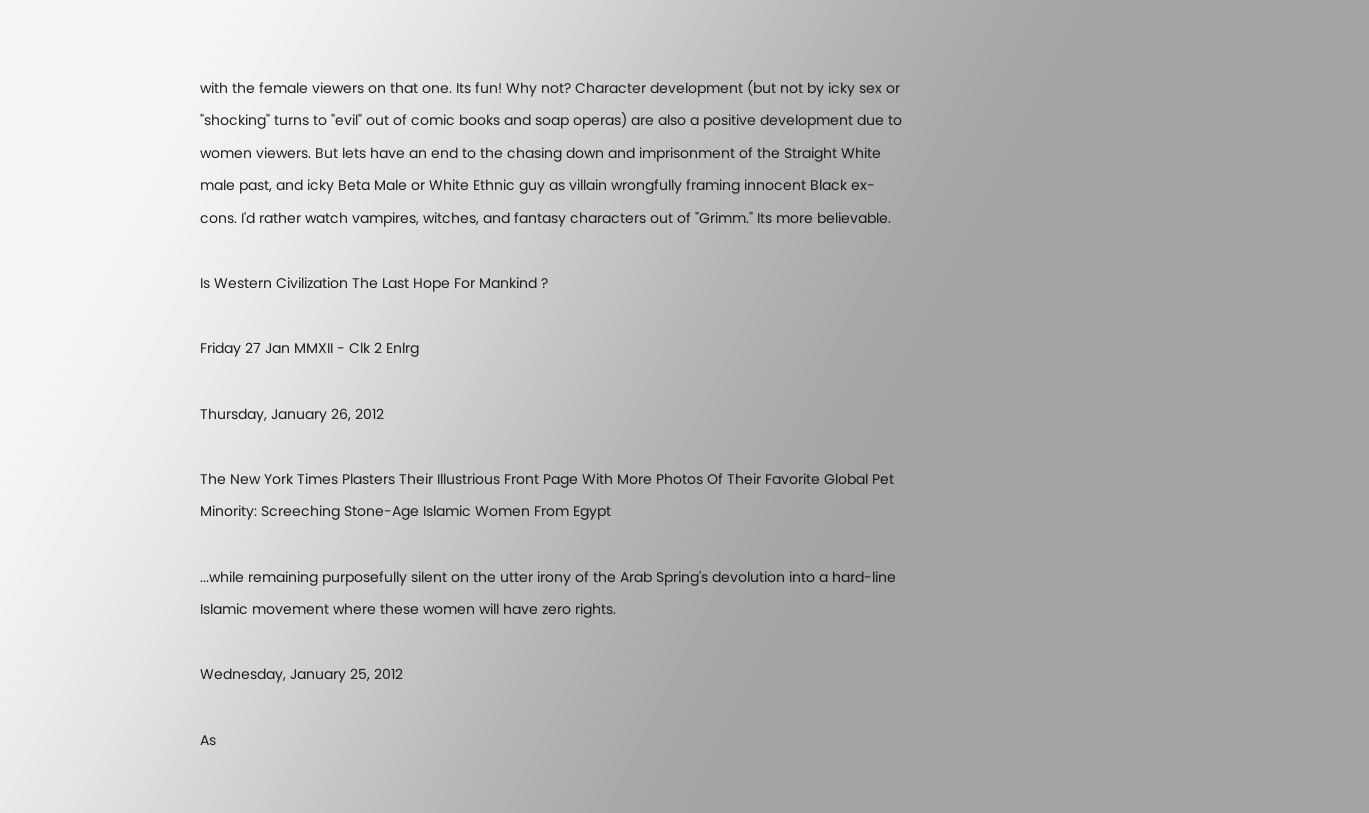with the female viewers on that one. Its fun! Why not? Character development (but not by icky sex or "shocking" turns to "evil" out of comic books and soap operas) are also a positive development due to women viewers. But lets have an end to the chasing down and imprisonment of the Straight White male past, and icky Beta Male or White Ethnic guy as villain wrongfully framing innocent Black ex-cons. I'd rather watch vampires, witches, and fantasy characters out of "Grimm." Its more believable.

Is Western Civilization The Last Hope For Mankind ?

Friday 27 Jan MMXII - Clk 2 Enlrg

Thursday, January 26, 2012

The New York Times Plasters Their Illustrious Front Page With More Photos Of Their Favorite Global Pet Minority: Screeching Stone-Age Islamic Women From Egypt

...while remaining purposefully silent on the utter irony of the Arab Spring's devolution into a hard-line Islamic movement where these women will have zero rights.

Wednesday, January 25, 2012

As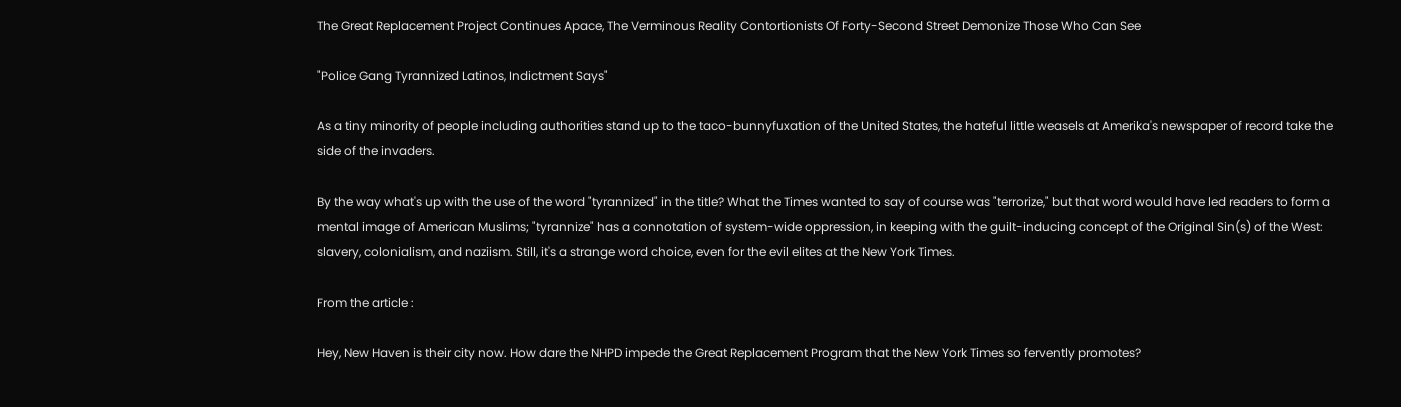The Great Replacement Project Continues Apace, The Verminous Reality Contortionists Of Forty-Second Street Demonize Those Who Can See

"Police Gang Tyrannized Latinos, Indictment Says"

As a tiny minority of people including authorities stand up to the taco-bunnyfuxation of the United States, the hateful little weasels at Amerika's newspaper of record take the side of the invaders.

By the way what's up with the use of the word "tyrannized" in the title? What the Times wanted to say of course was "terrorize," but that word would have led readers to form a mental image of American Muslims; "tyrannize" has a connotation of system-wide oppression, in keeping with the guilt-inducing concept of the Original Sin(s) of the West: slavery, colonialism, and naziism. Still, it's a strange word choice, even for the evil elites at the New York Times.

From the article :

Hey, New Haven is their city now. How dare the NHPD impede the Great Replacement Program that the New York Times so fervently promotes?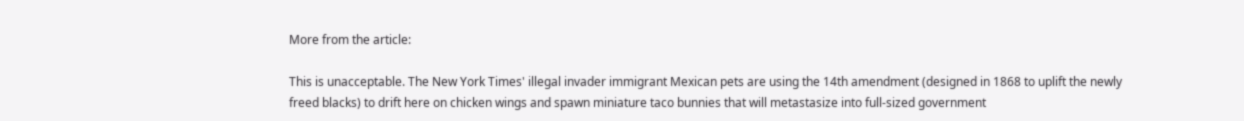More from the article:

This is unacceptable. The New York Times' illegal invader immigrant Mexican pets are using the 14th amendment (designed in 1868 to uplift the newly freed blacks) to drift here on chicken wings and spawn miniature taco bunnies that will metastasize into full-sized government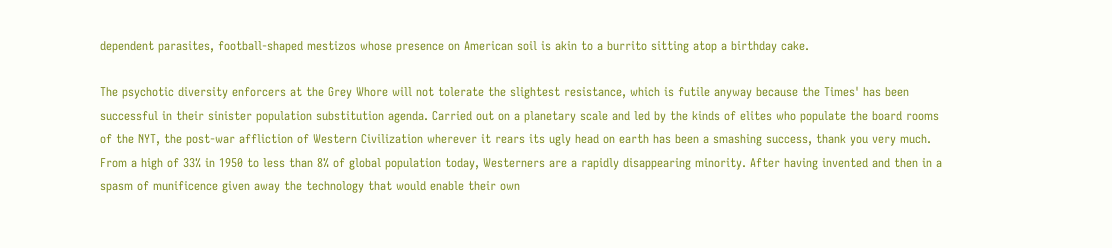dependent parasites, football-shaped mestizos whose presence on American soil is akin to a burrito sitting atop a birthday cake.

The psychotic diversity enforcers at the Grey Whore will not tolerate the slightest resistance, which is futile anyway because the Times' has been successful in their sinister population substitution agenda. Carried out on a planetary scale and led by the kinds of elites who populate the board rooms of the NYT, the post-war affliction of Western Civilization wherever it rears its ugly head on earth has been a smashing success, thank you very much. From a high of 33% in 1950 to less than 8% of global population today, Westerners are a rapidly disappearing minority. After having invented and then in a spasm of munificence given away the technology that would enable their own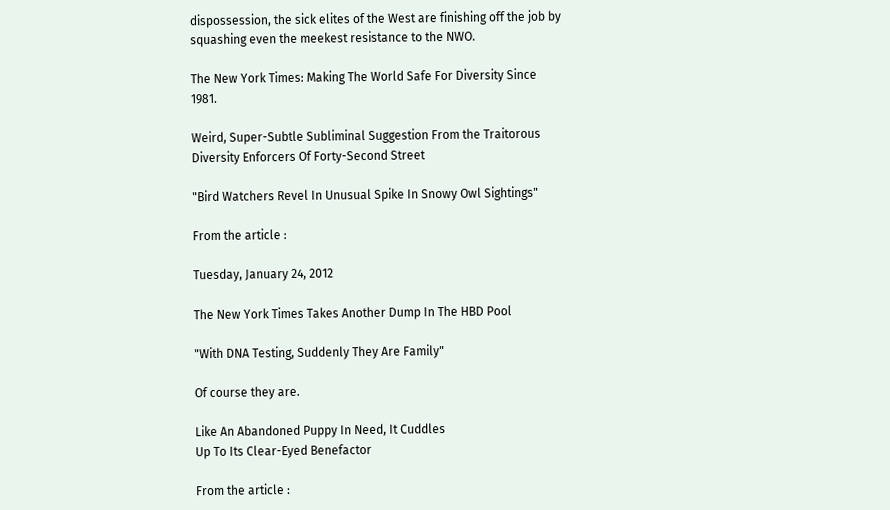dispossession, the sick elites of the West are finishing off the job by squashing even the meekest resistance to the NWO.

The New York Times: Making The World Safe For Diversity Since 1981.

Weird, Super-Subtle Subliminal Suggestion From the Traitorous Diversity Enforcers Of Forty-Second Street

"Bird Watchers Revel In Unusual Spike In Snowy Owl Sightings"

From the article :

Tuesday, January 24, 2012

The New York Times Takes Another Dump In The HBD Pool

"With DNA Testing, Suddenly They Are Family"

Of course they are.

Like An Abandoned Puppy In Need, It Cuddles
Up To Its Clear-Eyed Benefactor

From the article :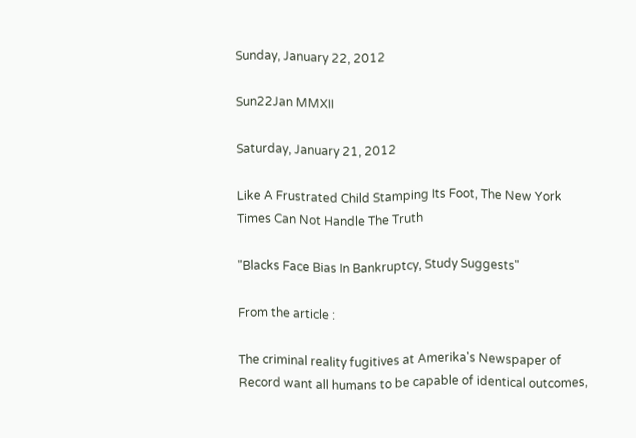Sunday, January 22, 2012

Sun22Jan MMXII

Saturday, January 21, 2012

Like A Frustrated Child Stamping Its Foot, The New York Times Can Not Handle The Truth

"Blacks Face Bias In Bankruptcy, Study Suggests"

From the article :

The criminal reality fugitives at Amerika's Newspaper of Record want all humans to be capable of identical outcomes,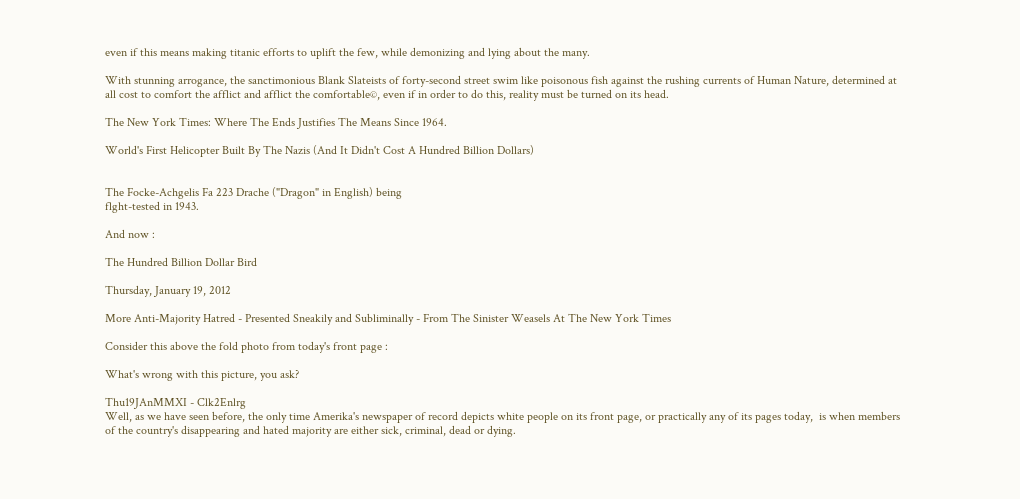even if this means making titanic efforts to uplift the few, while demonizing and lying about the many.

With stunning arrogance, the sanctimonious Blank Slateists of forty-second street swim like poisonous fish against the rushing currents of Human Nature, determined at all cost to comfort the afflict and afflict the comfortable©, even if in order to do this, reality must be turned on its head.

The New York Times: Where The Ends Justifies The Means Since 1964.

World's First Helicopter Built By The Nazis (And It Didn't Cost A Hundred Billion Dollars)


The Focke-Achgelis Fa 223 Drache ("Dragon" in English) being
flght-tested in 1943.

And now :

The Hundred Billion Dollar Bird

Thursday, January 19, 2012

More Anti-Majority Hatred - Presented Sneakily and Subliminally - From The Sinister Weasels At The New York Times

Consider this above the fold photo from today's front page :

What's wrong with this picture, you ask?

Thu19JAnMMXI - Clk2Enlrg
Well, as we have seen before, the only time Amerika's newspaper of record depicts white people on its front page, or practically any of its pages today,  is when members of the country's disappearing and hated majority are either sick, criminal, dead or dying.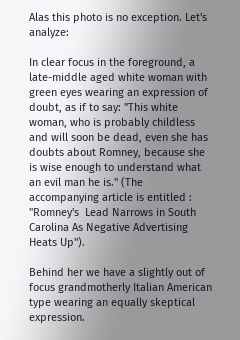Alas this photo is no exception. Let's analyze:

In clear focus in the foreground, a late-middle aged white woman with green eyes wearing an expression of doubt, as if to say: "This white woman, who is probably childless and will soon be dead, even she has doubts about Romney, because she is wise enough to understand what an evil man he is." (The accompanying article is entitled : "Romney's  Lead Narrows in South Carolina As Negative Advertising Heats Up").

Behind her we have a slightly out of focus grandmotherly Italian American type wearing an equally skeptical expression.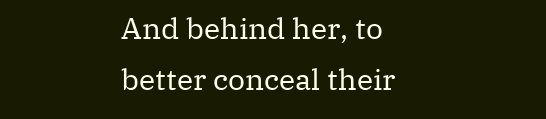And behind her, to better conceal their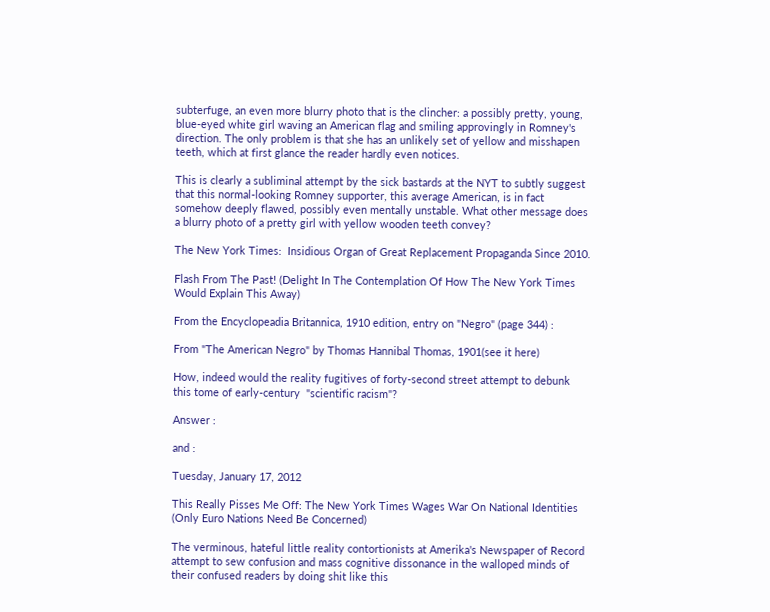subterfuge, an even more blurry photo that is the clincher: a possibly pretty, young, blue-eyed white girl waving an American flag and smiling approvingly in Romney's direction. The only problem is that she has an unlikely set of yellow and misshapen teeth, which at first glance the reader hardly even notices.

This is clearly a subliminal attempt by the sick bastards at the NYT to subtly suggest that this normal-looking Romney supporter, this average American, is in fact somehow deeply flawed, possibly even mentally unstable. What other message does a blurry photo of a pretty girl with yellow wooden teeth convey?

The New York Times:  Insidious Organ of Great Replacement Propaganda Since 2010.

Flash From The Past! (Delight In The Contemplation Of How The New York Times Would Explain This Away)

From the Encyclopeadia Britannica, 1910 edition, entry on "Negro" (page 344) :

From "The American Negro" by Thomas Hannibal Thomas, 1901(see it here)

How, indeed would the reality fugitives of forty-second street attempt to debunk this tome of early-century  "scientific racism"?

Answer :

and :

Tuesday, January 17, 2012

This Really Pisses Me Off: The New York Times Wages War On National Identities (Only Euro Nations Need Be Concerned)

The verminous, hateful little reality contortionists at Amerika's Newspaper of Record attempt to sew confusion and mass cognitive dissonance in the walloped minds of their confused readers by doing shit like this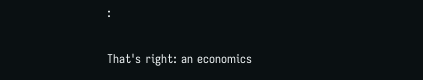:

That's right: an economics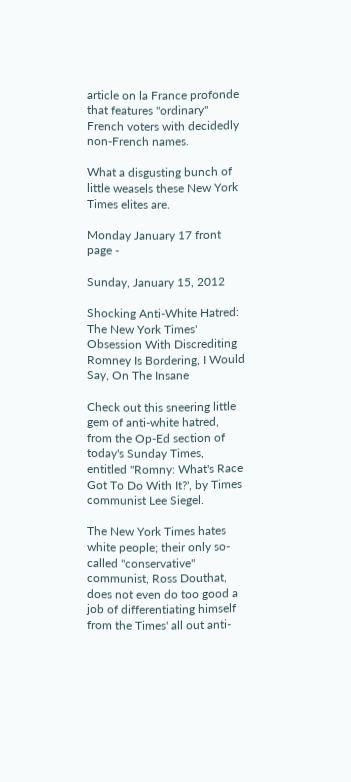article on la France profonde that features "ordinary" French voters with decidedly non-French names.

What a disgusting bunch of little weasels these New York Times elites are.

Monday January 17 front page -

Sunday, January 15, 2012

Shocking Anti-White Hatred: The New York Times' Obsession With Discrediting Romney Is Bordering, I Would Say, On The Insane

Check out this sneering little gem of anti-white hatred, from the Op-Ed section of today's Sunday Times, entitled "Romny: What's Race Got To Do With It?', by Times communist Lee Siegel.

The New York Times hates white people; their only so-called "conservative"  communist, Ross Douthat, does not even do too good a job of differentiating himself from the Times' all out anti-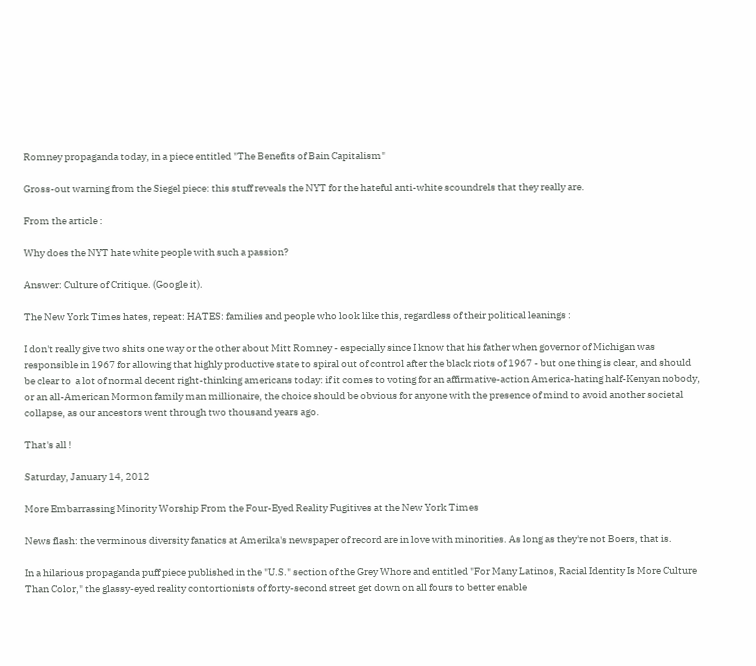Romney propaganda today, in a piece entitled "The Benefits of Bain Capitalism"

Gross-out warning from the Siegel piece: this stuff reveals the NYT for the hateful anti-white scoundrels that they really are.

From the article :

Why does the NYT hate white people with such a passion?

Answer: Culture of Critique. (Google it).

The New York Times hates, repeat: HATES: families and people who look like this, regardless of their political leanings :

I don't really give two shits one way or the other about Mitt Romney - especially since I know that his father when governor of Michigan was responsible in 1967 for allowing that highly productive state to spiral out of control after the black riots of 1967 - but one thing is clear, and should be clear to  a lot of normal decent right-thinking americans today: if it comes to voting for an affirmative-action America-hating half-Kenyan nobody, or an all-American Mormon family man millionaire, the choice should be obvious for anyone with the presence of mind to avoid another societal collapse, as our ancestors went through two thousand years ago.

That's all !

Saturday, January 14, 2012

More Embarrassing Minority Worship From the Four-Eyed Reality Fugitives at the New York Times

News flash: the verminous diversity fanatics at Amerika's newspaper of record are in love with minorities. As long as they're not Boers, that is.

In a hilarious propaganda puff piece published in the "U.S." section of the Grey Whore and entitled "For Many Latinos, Racial Identity Is More Culture Than Color," the glassy-eyed reality contortionists of forty-second street get down on all fours to better enable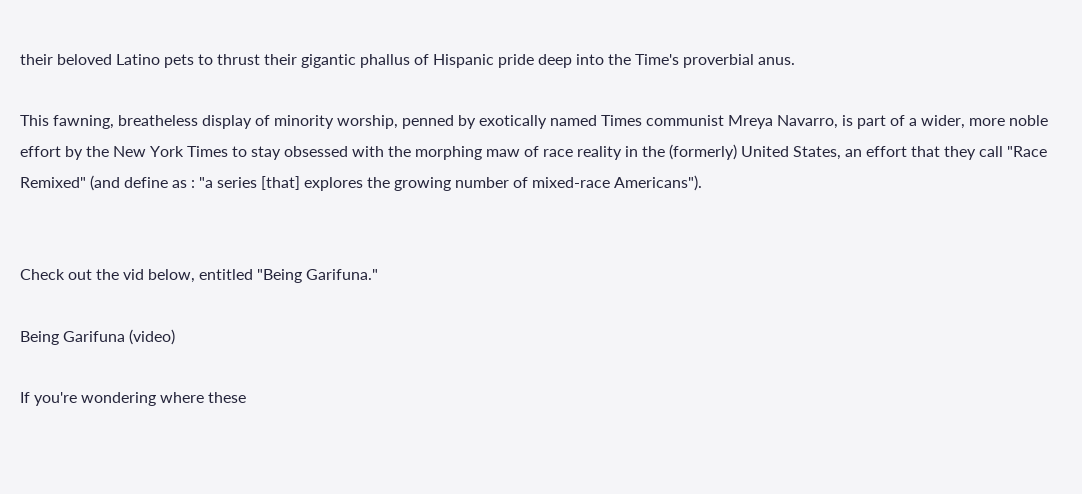their beloved Latino pets to thrust their gigantic phallus of Hispanic pride deep into the Time's proverbial anus.

This fawning, breatheless display of minority worship, penned by exotically named Times communist Mreya Navarro, is part of a wider, more noble effort by the New York Times to stay obsessed with the morphing maw of race reality in the (formerly) United States, an effort that they call "Race Remixed" (and define as : "a series [that] explores the growing number of mixed-race Americans").


Check out the vid below, entitled "Being Garifuna."

Being Garifuna (video)

If you're wondering where these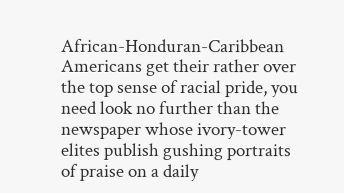African-Honduran-Caribbean Americans get their rather over the top sense of racial pride, you need look no further than the newspaper whose ivory-tower elites publish gushing portraits of praise on a daily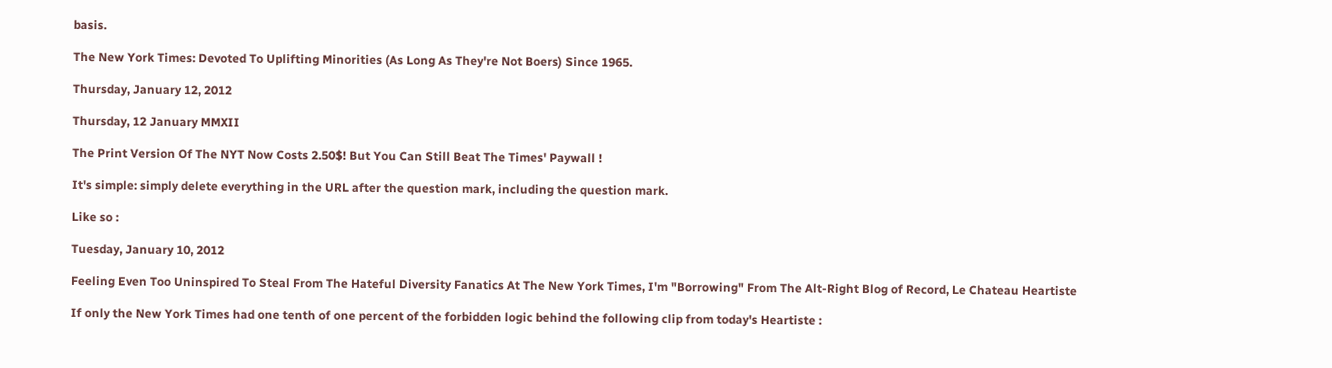basis.

The New York Times: Devoted To Uplifting Minorities (As Long As They're Not Boers) Since 1965.

Thursday, January 12, 2012

Thursday, 12 January MMXII

The Print Version Of The NYT Now Costs 2.50$! But You Can Still Beat The Times' Paywall !

It's simple: simply delete everything in the URL after the question mark, including the question mark.

Like so :

Tuesday, January 10, 2012

Feeling Even Too Uninspired To Steal From The Hateful Diversity Fanatics At The New York Times, I'm "Borrowing" From The Alt-Right Blog of Record, Le Chateau Heartiste

If only the New York Times had one tenth of one percent of the forbidden logic behind the following clip from today's Heartiste :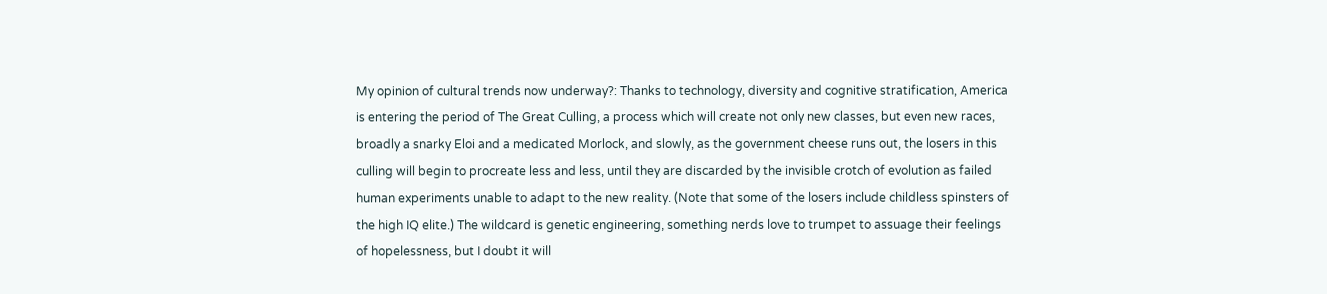My opinion of cultural trends now underway?: Thanks to technology, diversity and cognitive stratification, America is entering the period of The Great Culling, a process which will create not only new classes, but even new races, broadly a snarky Eloi and a medicated Morlock, and slowly, as the government cheese runs out, the losers in this culling will begin to procreate less and less, until they are discarded by the invisible crotch of evolution as failed human experiments unable to adapt to the new reality. (Note that some of the losers include childless spinsters of the high IQ elite.) The wildcard is genetic engineering, something nerds love to trumpet to assuage their feelings of hopelessness, but I doubt it will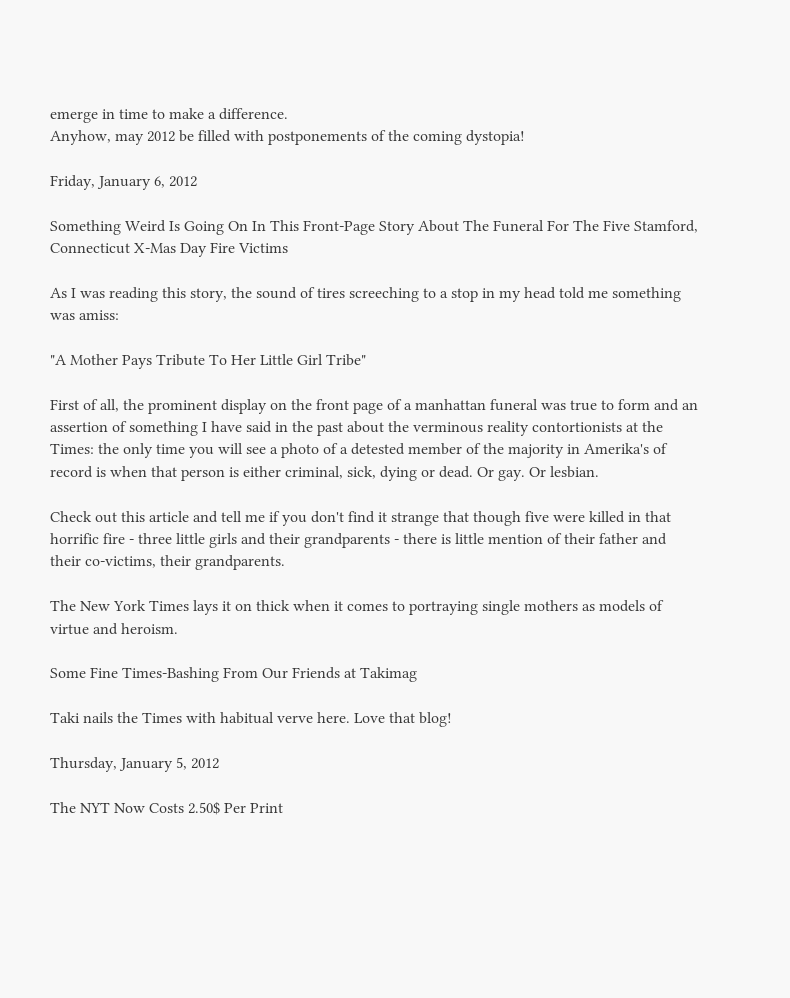emerge in time to make a difference.
Anyhow, may 2012 be filled with postponements of the coming dystopia!

Friday, January 6, 2012

Something Weird Is Going On In This Front-Page Story About The Funeral For The Five Stamford, Connecticut X-Mas Day Fire Victims

As I was reading this story, the sound of tires screeching to a stop in my head told me something was amiss:

"A Mother Pays Tribute To Her Little Girl Tribe"

First of all, the prominent display on the front page of a manhattan funeral was true to form and an assertion of something I have said in the past about the verminous reality contortionists at the Times: the only time you will see a photo of a detested member of the majority in Amerika's of record is when that person is either criminal, sick, dying or dead. Or gay. Or lesbian.

Check out this article and tell me if you don't find it strange that though five were killed in that horrific fire - three little girls and their grandparents - there is little mention of their father and their co-victims, their grandparents.

The New York Times lays it on thick when it comes to portraying single mothers as models of virtue and heroism.

Some Fine Times-Bashing From Our Friends at Takimag

Taki nails the Times with habitual verve here. Love that blog!

Thursday, January 5, 2012

The NYT Now Costs 2.50$ Per Print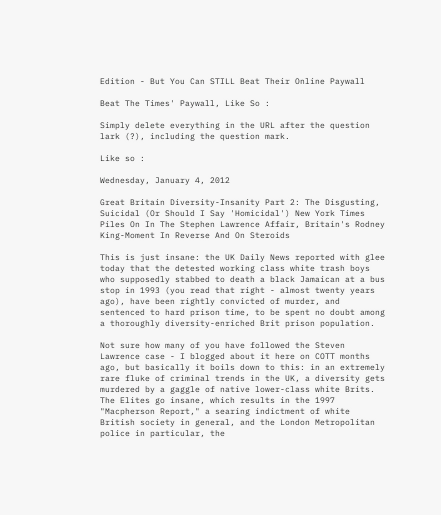Edition - But You Can STILL Beat Their Online Paywall

Beat The Times' Paywall, Like So :

Simply delete everything in the URL after the question lark (?), including the question mark.

Like so :

Wednesday, January 4, 2012

Great Britain Diversity-Insanity Part 2: The Disgusting, Suicidal (Or Should I Say 'Homicidal') New York Times Piles On In The Stephen Lawrence Affair, Britain's Rodney King-Moment In Reverse And On Steroids

This is just insane: the UK Daily News reported with glee today that the detested working class white trash boys who supposedly stabbed to death a black Jamaican at a bus stop in 1993 (you read that right - almost twenty years ago), have been rightly convicted of murder, and sentenced to hard prison time, to be spent no doubt among a thoroughly diversity-enriched Brit prison population.

Not sure how many of you have followed the Steven Lawrence case - I blogged about it here on COTT months ago, but basically it boils down to this: in an extremely rare fluke of criminal trends in the UK, a diversity gets murdered by a gaggle of native lower-class white Brits. The Elites go insane, which results in the 1997 "Macpherson Report," a searing indictment of white British society in general, and the London Metropolitan police in particular, the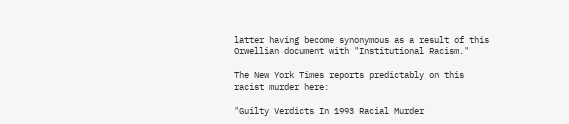latter having become synonymous as a result of this Orwellian document with "Institutional Racism."

The New York Times reports predictably on this racist murder here:

"Guilty Verdicts In 1993 Racial Murder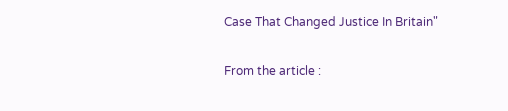Case That Changed Justice In Britain"

From the article :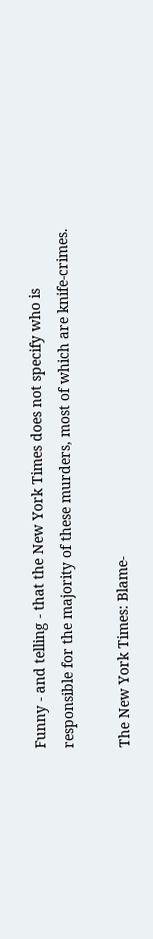Funny - and telling - that the New York Times does not specify who is responsible for the majority of these murders, most of which are knife-crimes.

The New York Times: Blame-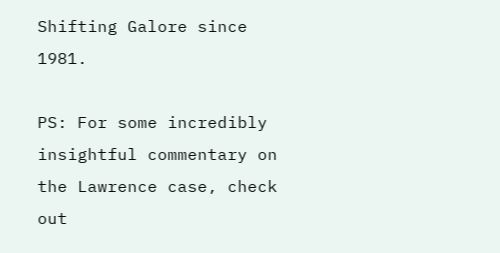Shifting Galore since 1981.

PS: For some incredibly insightful commentary on the Lawrence case, check out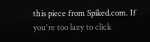this piece from Spiked.com. If you're too lazy to click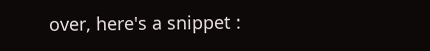over, here's a snippet :